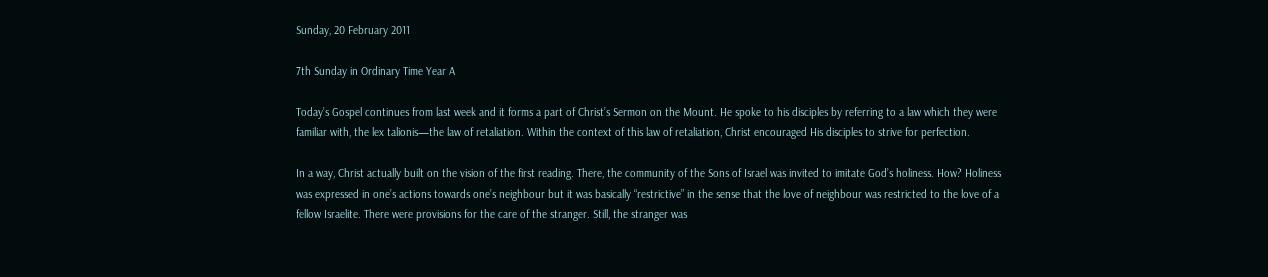Sunday, 20 February 2011

7th Sunday in Ordinary Time Year A

Today’s Gospel continues from last week and it forms a part of Christ’s Sermon on the Mount. He spoke to his disciples by referring to a law which they were familiar with, the lex talionis—the law of retaliation. Within the context of this law of retaliation, Christ encouraged His disciples to strive for perfection.

In a way, Christ actually built on the vision of the first reading. There, the community of the Sons of Israel was invited to imitate God’s holiness. How? Holiness was expressed in one’s actions towards one’s neighbour but it was basically “restrictive” in the sense that the love of neighbour was restricted to the love of a fellow Israelite. There were provisions for the care of the stranger. Still, the stranger was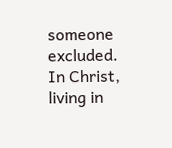someone excluded. In Christ, living in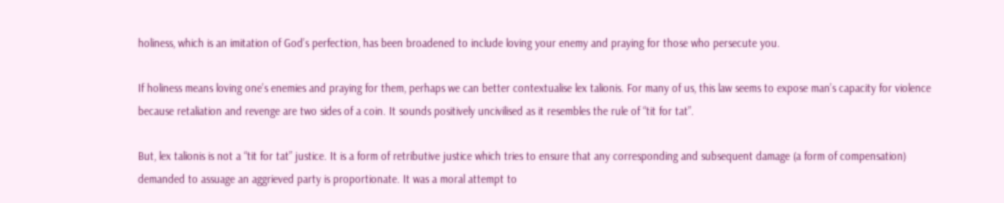holiness, which is an imitation of God’s perfection, has been broadened to include loving your enemy and praying for those who persecute you.

If holiness means loving one’s enemies and praying for them, perhaps we can better contextualise lex talionis. For many of us, this law seems to expose man’s capacity for violence because retaliation and revenge are two sides of a coin. It sounds positively uncivilised as it resembles the rule of “tit for tat”.

But, lex talionis is not a “tit for tat” justice. It is a form of retributive justice which tries to ensure that any corresponding and subsequent damage (a form of compensation) demanded to assuage an aggrieved party is proportionate. It was a moral attempt to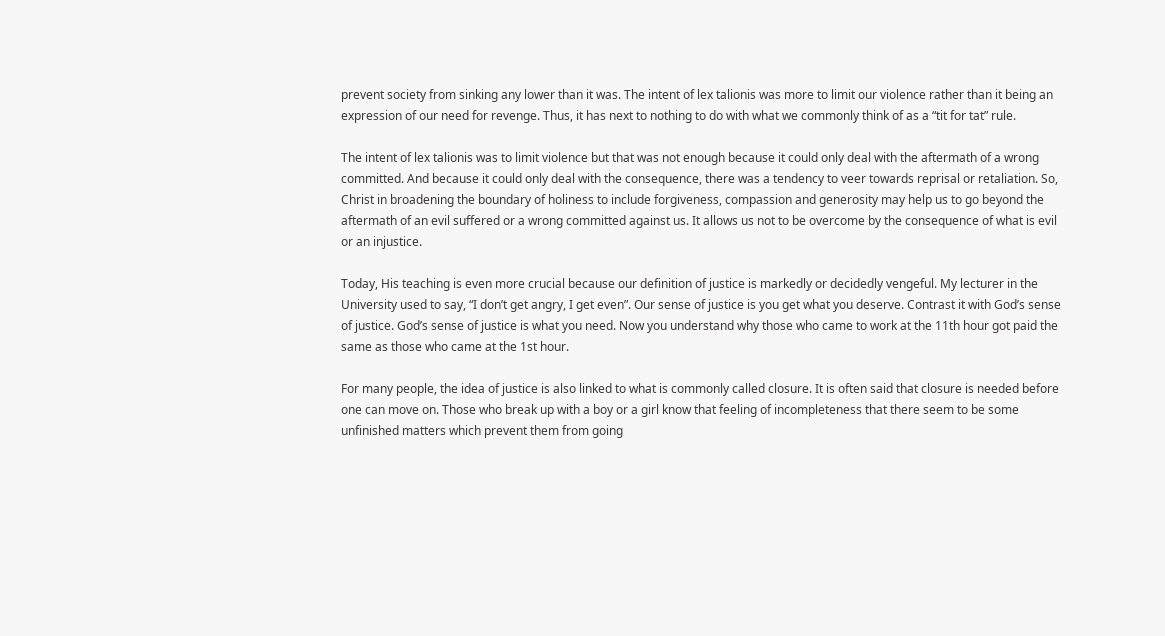prevent society from sinking any lower than it was. The intent of lex talionis was more to limit our violence rather than it being an expression of our need for revenge. Thus, it has next to nothing to do with what we commonly think of as a “tit for tat” rule.

The intent of lex talionis was to limit violence but that was not enough because it could only deal with the aftermath of a wrong committed. And because it could only deal with the consequence, there was a tendency to veer towards reprisal or retaliation. So, Christ in broadening the boundary of holiness to include forgiveness, compassion and generosity may help us to go beyond the aftermath of an evil suffered or a wrong committed against us. It allows us not to be overcome by the consequence of what is evil or an injustice.

Today, His teaching is even more crucial because our definition of justice is markedly or decidedly vengeful. My lecturer in the University used to say, “I don’t get angry, I get even”. Our sense of justice is you get what you deserve. Contrast it with God’s sense of justice. God’s sense of justice is what you need. Now you understand why those who came to work at the 11th hour got paid the same as those who came at the 1st hour.

For many people, the idea of justice is also linked to what is commonly called closure. It is often said that closure is needed before one can move on. Those who break up with a boy or a girl know that feeling of incompleteness that there seem to be some unfinished matters which prevent them from going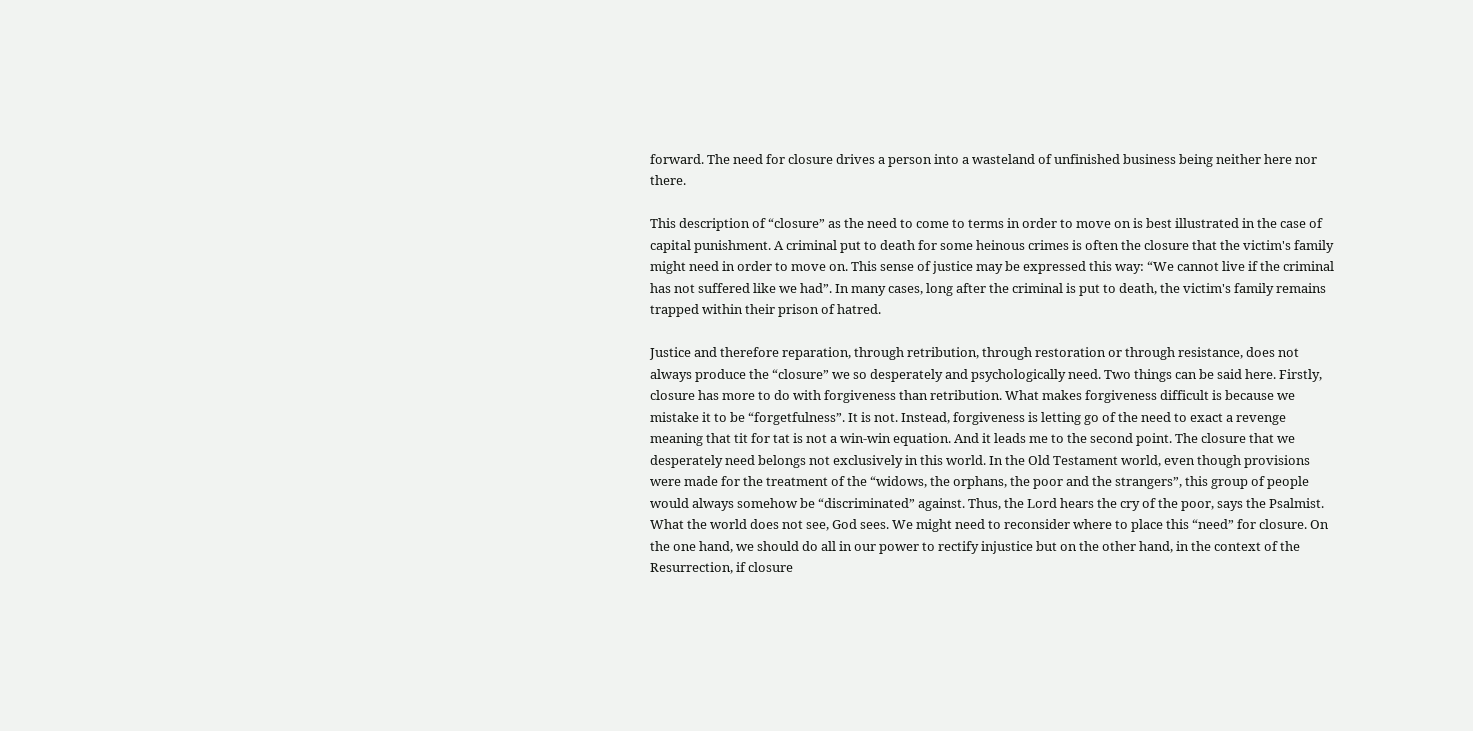forward. The need for closure drives a person into a wasteland of unfinished business being neither here nor there.

This description of “closure” as the need to come to terms in order to move on is best illustrated in the case of capital punishment. A criminal put to death for some heinous crimes is often the closure that the victim's family might need in order to move on. This sense of justice may be expressed this way: “We cannot live if the criminal has not suffered like we had”. In many cases, long after the criminal is put to death, the victim's family remains trapped within their prison of hatred.

Justice and therefore reparation, through retribution, through restoration or through resistance, does not always produce the “closure” we so desperately and psychologically need. Two things can be said here. Firstly, closure has more to do with forgiveness than retribution. What makes forgiveness difficult is because we mistake it to be “forgetfulness”. It is not. Instead, forgiveness is letting go of the need to exact a revenge meaning that tit for tat is not a win-win equation. And it leads me to the second point. The closure that we desperately need belongs not exclusively in this world. In the Old Testament world, even though provisions were made for the treatment of the “widows, the orphans, the poor and the strangers”, this group of people would always somehow be “discriminated” against. Thus, the Lord hears the cry of the poor, says the Psalmist. What the world does not see, God sees. We might need to reconsider where to place this “need” for closure. On the one hand, we should do all in our power to rectify injustice but on the other hand, in the context of the Resurrection, if closure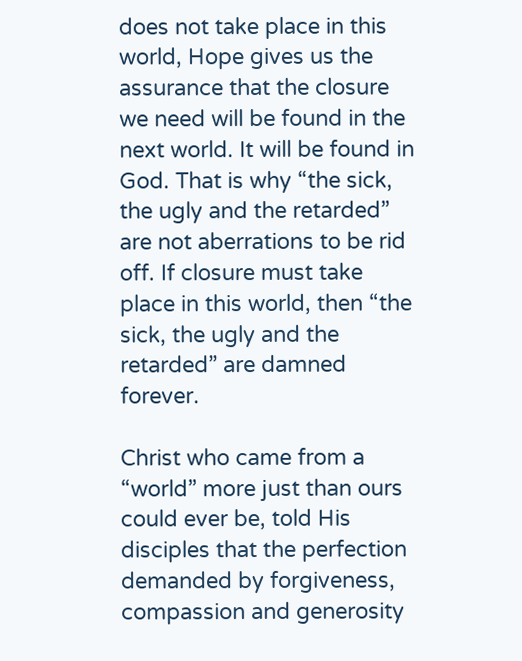does not take place in this world, Hope gives us the assurance that the closure we need will be found in the next world. It will be found in God. That is why “the sick, the ugly and the retarded” are not aberrations to be rid off. If closure must take place in this world, then “the sick, the ugly and the retarded” are damned forever.

Christ who came from a “world” more just than ours could ever be, told His disciples that the perfection demanded by forgiveness, compassion and generosity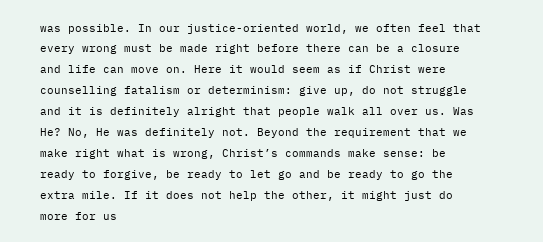was possible. In our justice-oriented world, we often feel that every wrong must be made right before there can be a closure and life can move on. Here it would seem as if Christ were counselling fatalism or determinism: give up, do not struggle and it is definitely alright that people walk all over us. Was He? No, He was definitely not. Beyond the requirement that we make right what is wrong, Christ’s commands make sense: be ready to forgive, be ready to let go and be ready to go the extra mile. If it does not help the other, it might just do more for us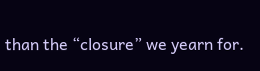than the “closure” we yearn for.